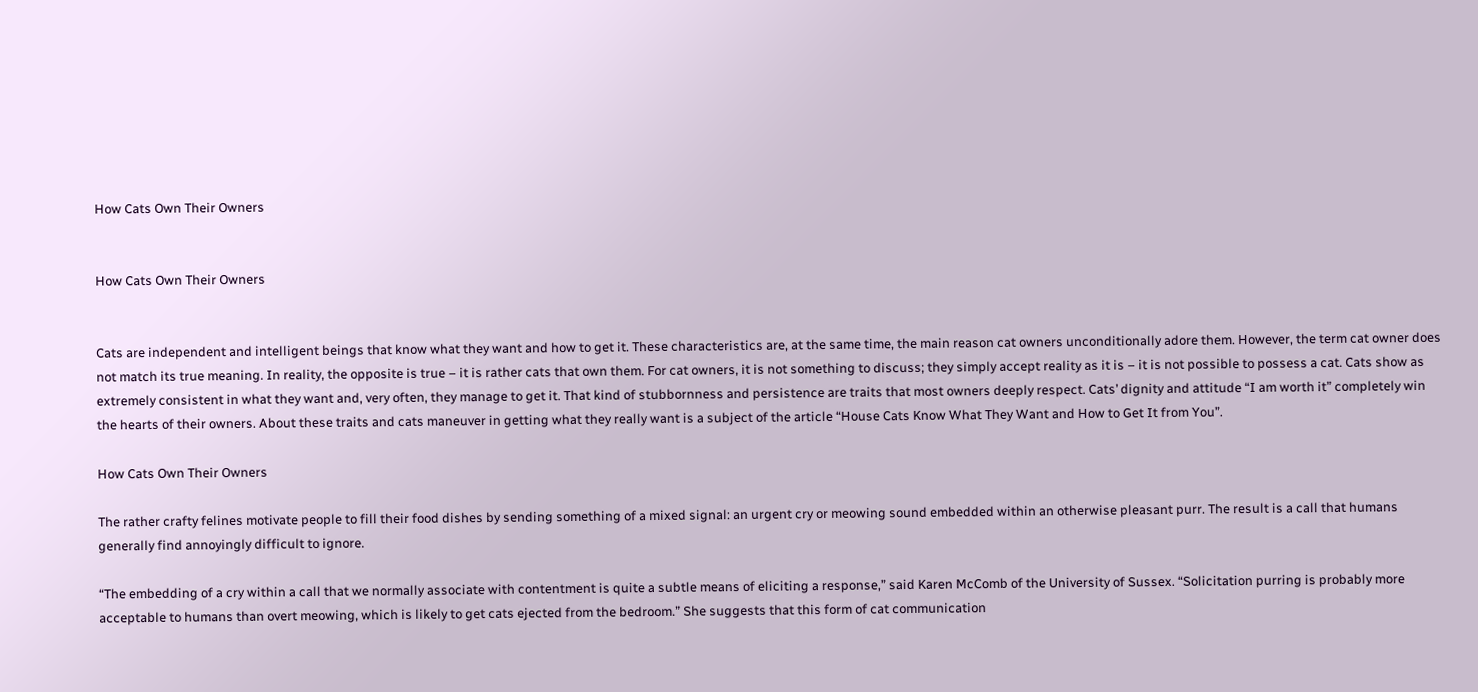How Cats Own Their Owners


How Cats Own Their Owners


Cats are independent and intelligent beings that know what they want and how to get it. These characteristics are, at the same time, the main reason cat owners unconditionally adore them. However, the term cat owner does not match its true meaning. In reality, the opposite is true – it is rather cats that own them. For cat owners, it is not something to discuss; they simply accept reality as it is – it is not possible to possess a cat. Cats show as extremely consistent in what they want and, very often, they manage to get it. That kind of stubbornness and persistence are traits that most owners deeply respect. Cats’ dignity and attitude “I am worth it” completely win the hearts of their owners. About these traits and cats maneuver in getting what they really want is a subject of the article “House Cats Know What They Want and How to Get It from You”.

How Cats Own Their Owners

The rather crafty felines motivate people to fill their food dishes by sending something of a mixed signal: an urgent cry or meowing sound embedded within an otherwise pleasant purr. The result is a call that humans generally find annoyingly difficult to ignore.

“The embedding of a cry within a call that we normally associate with contentment is quite a subtle means of eliciting a response,” said Karen McComb of the University of Sussex. “Solicitation purring is probably more acceptable to humans than overt meowing, which is likely to get cats ejected from the bedroom.” She suggests that this form of cat communication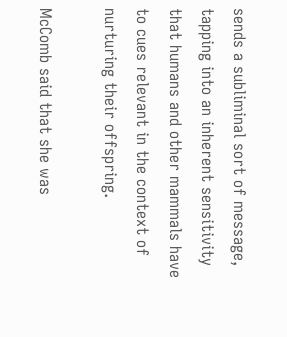sends a subliminal sort of message, tapping into an inherent sensitivity that humans and other mammals have to cues relevant in the context of nurturing their offspring.

McComb said that she was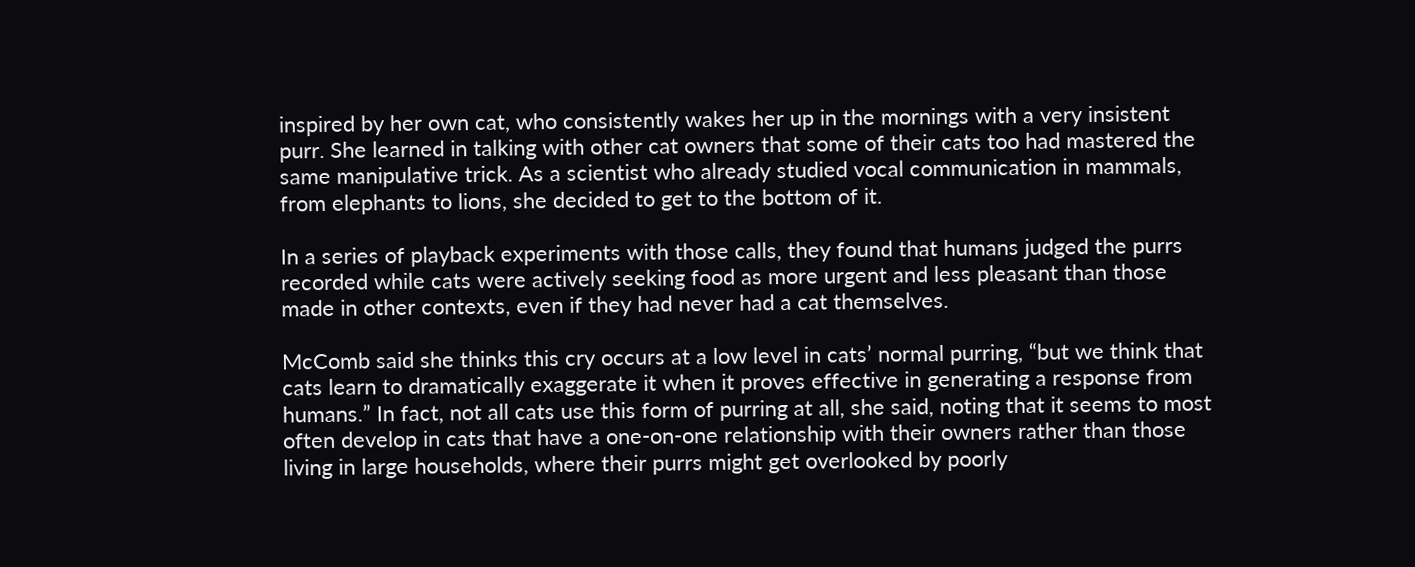inspired by her own cat, who consistently wakes her up in the mornings with a very insistent purr. She learned in talking with other cat owners that some of their cats too had mastered the same manipulative trick. As a scientist who already studied vocal communication in mammals, from elephants to lions, she decided to get to the bottom of it.

In a series of playback experiments with those calls, they found that humans judged the purrs recorded while cats were actively seeking food as more urgent and less pleasant than those made in other contexts, even if they had never had a cat themselves.

McComb said she thinks this cry occurs at a low level in cats’ normal purring, “but we think that cats learn to dramatically exaggerate it when it proves effective in generating a response from humans.” In fact, not all cats use this form of purring at all, she said, noting that it seems to most often develop in cats that have a one-on-one relationship with their owners rather than those living in large households, where their purrs might get overlooked by poorly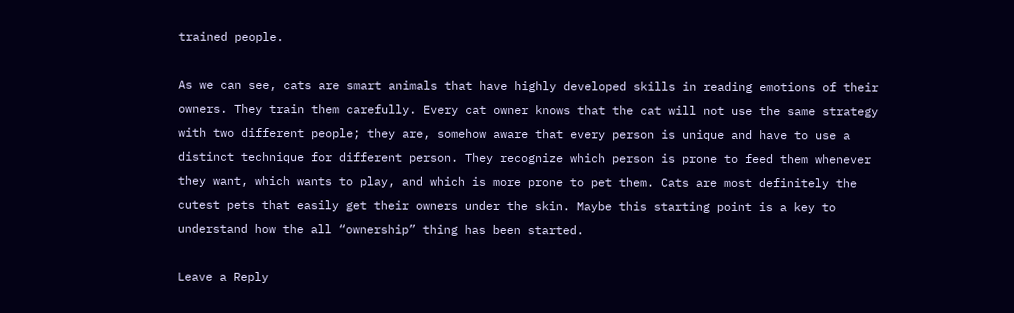trained people.

As we can see, cats are smart animals that have highly developed skills in reading emotions of their owners. They train them carefully. Every cat owner knows that the cat will not use the same strategy with two different people; they are, somehow aware that every person is unique and have to use a distinct technique for different person. They recognize which person is prone to feed them whenever they want, which wants to play, and which is more prone to pet them. Cats are most definitely the cutest pets that easily get their owners under the skin. Maybe this starting point is a key to understand how the all “ownership” thing has been started.

Leave a Reply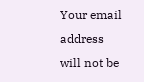Your email address will not be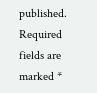published. Required fields are marked *